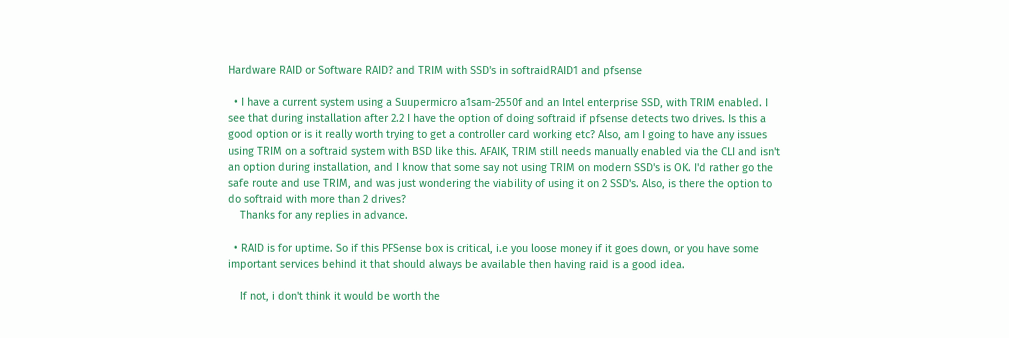Hardware RAID or Software RAID? and TRIM with SSD's in softraidRAID1 and pfsense

  • I have a current system using a Suupermicro a1sam-2550f and an Intel enterprise SSD, with TRIM enabled. I see that during installation after 2.2 I have the option of doing softraid if pfsense detects two drives. Is this a good option or is it really worth trying to get a controller card working etc? Also, am I going to have any issues using TRIM on a softraid system with BSD like this. AFAIK, TRIM still needs manually enabled via the CLI and isn't an option during installation, and I know that some say not using TRIM on modern SSD's is OK. I'd rather go the safe route and use TRIM, and was just wondering the viability of using it on 2 SSD's. Also, is there the option to do softraid with more than 2 drives?
    Thanks for any replies in advance.

  • RAID is for uptime. So if this PFSense box is critical, i.e you loose money if it goes down, or you have some important services behind it that should always be available then having raid is a good idea.

    If not, i don't think it would be worth the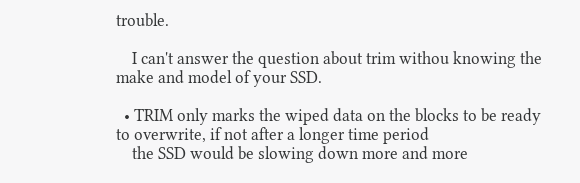trouble.

    I can't answer the question about trim withou knowing the make and model of your SSD.

  • TRIM only marks the wiped data on the blocks to be ready to overwrite, if not after a longer time period
    the SSD would be slowing down more and more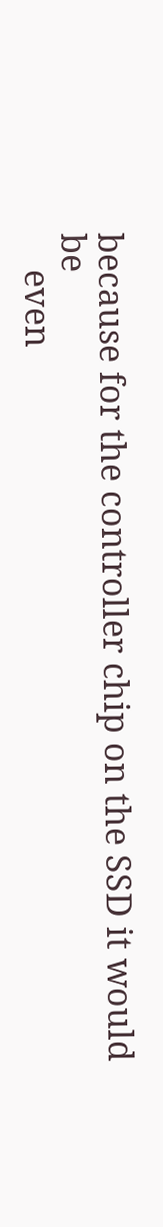because for the controller chip on the SSD it would be
    even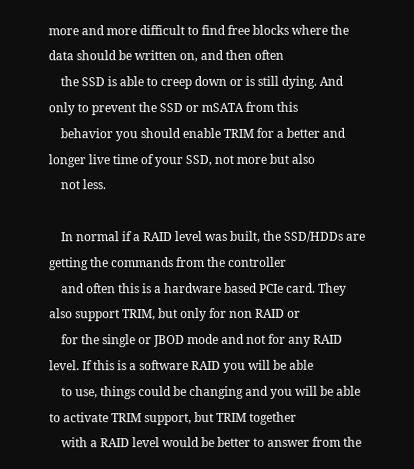more and more difficult to find free blocks where the data should be written on, and then often
    the SSD is able to creep down or is still dying. And only to prevent the SSD or mSATA from this
    behavior you should enable TRIM for a better and longer live time of your SSD, not more but also
    not less.

    In normal if a RAID level was built, the SSD/HDDs are getting the commands from the controller
    and often this is a hardware based PCIe card. They also support TRIM, but only for non RAID or
    for the single or JBOD mode and not for any RAID level. If this is a software RAID you will be able
    to use, things could be changing and you will be able to activate TRIM support, but TRIM together
    with a RAID level would be better to answer from the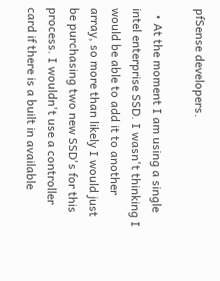pfSense developers.

  • At the moment I am using a single intel enterprise SSD. I wasn't thinking I would be able to add it to another array, so more than likely I would just be purchasing two new SSD's for this process. I wouldn't use a controller card if there is a built in available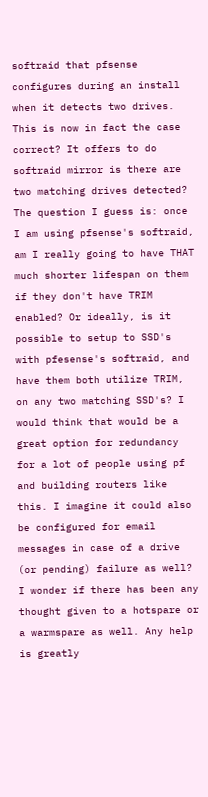softraid that pfsense configures during an install when it detects two drives. This is now in fact the case correct? It offers to do softraid mirror is there are two matching drives detected? The question I guess is: once I am using pfsense's softraid, am I really going to have THAT much shorter lifespan on them if they don't have TRIM enabled? Or ideally, is it possible to setup to SSD's with pfesense's softraid, and have them both utilize TRIM, on any two matching SSD's? I would think that would be a great option for redundancy for a lot of people using pf and building routers like this. I imagine it could also be configured for email messages in case of a drive (or pending) failure as well? I wonder if there has been any thought given to a hotspare or a warmspare as well. Any help is greatly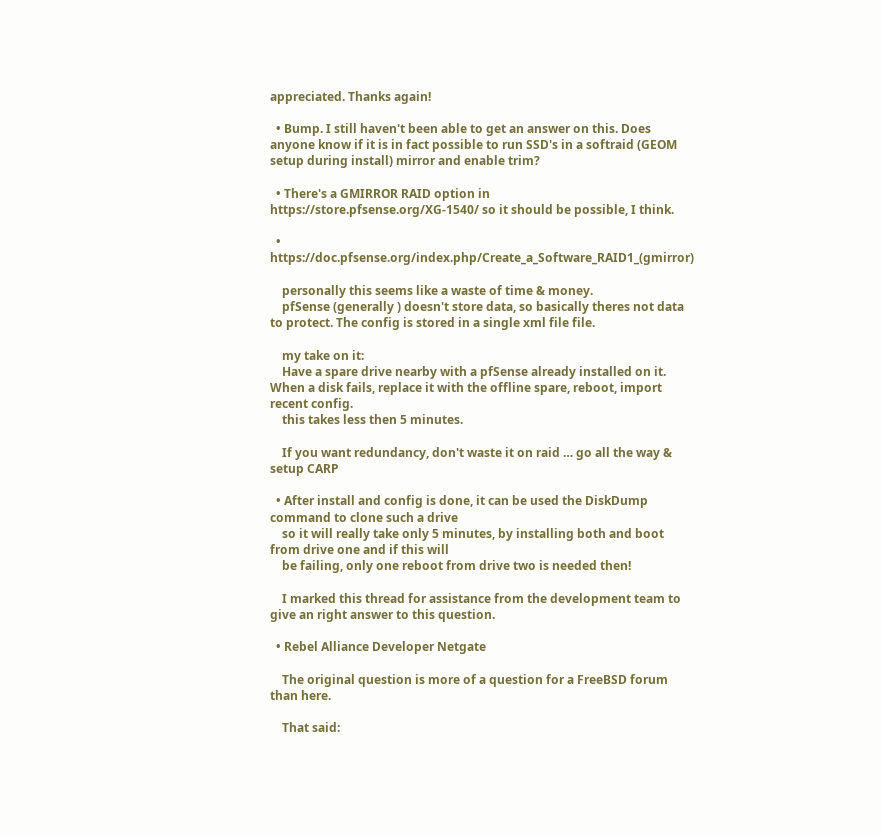appreciated. Thanks again!

  • Bump. I still haven't been able to get an answer on this. Does anyone know if it is in fact possible to run SSD's in a softraid (GEOM setup during install) mirror and enable trim?

  • There's a GMIRROR RAID option in https://store.pfsense.org/XG-1540/ so it should be possible, I think.

  • https://doc.pfsense.org/index.php/Create_a_Software_RAID1_(gmirror)

    personally this seems like a waste of time & money.
    pfSense (generally ) doesn't store data, so basically theres not data to protect. The config is stored in a single xml file file.

    my take on it:
    Have a spare drive nearby with a pfSense already installed on it. When a disk fails, replace it with the offline spare, reboot, import recent config.
    this takes less then 5 minutes.

    If you want redundancy, don't waste it on raid … go all the way & setup CARP

  • After install and config is done, it can be used the DiskDump command to clone such a drive
    so it will really take only 5 minutes, by installing both and boot from drive one and if this will
    be failing, only one reboot from drive two is needed then!

    I marked this thread for assistance from the development team to give an right answer to this question.

  • Rebel Alliance Developer Netgate

    The original question is more of a question for a FreeBSD forum than here.

    That said: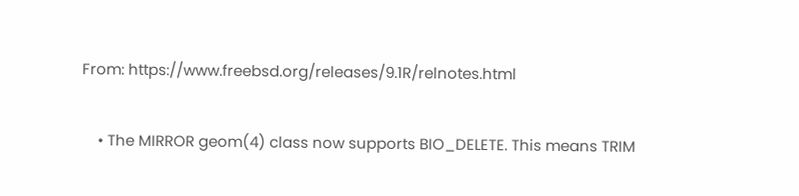From: https://www.freebsd.org/releases/9.1R/relnotes.html

    • The MIRROR geom(4) class now supports BIO_DELETE. This means TRIM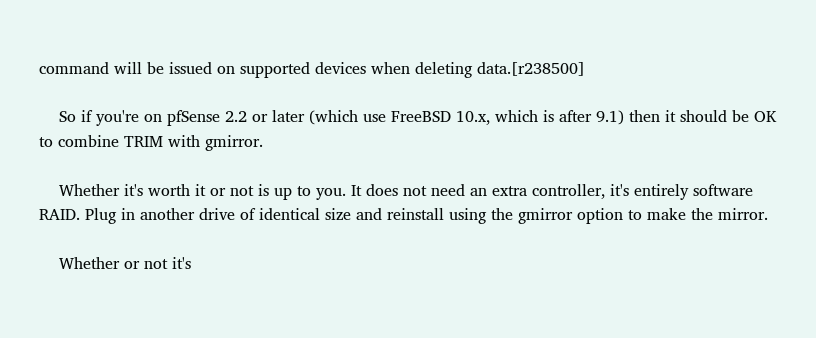command will be issued on supported devices when deleting data.[r238500]

    So if you're on pfSense 2.2 or later (which use FreeBSD 10.x, which is after 9.1) then it should be OK to combine TRIM with gmirror.

    Whether it's worth it or not is up to you. It does not need an extra controller, it's entirely software RAID. Plug in another drive of identical size and reinstall using the gmirror option to make the mirror.

    Whether or not it's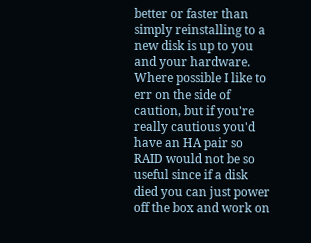better or faster than simply reinstalling to a new disk is up to you and your hardware. Where possible I like to err on the side of caution, but if you're really cautious you'd have an HA pair so RAID would not be so useful since if a disk died you can just power off the box and work on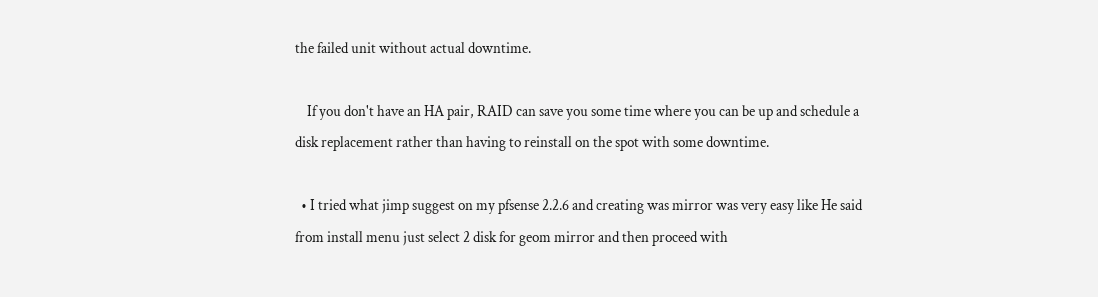the failed unit without actual downtime.

    If you don't have an HA pair, RAID can save you some time where you can be up and schedule a disk replacement rather than having to reinstall on the spot with some downtime.

  • I tried what jimp suggest on my pfsense 2.2.6 and creating was mirror was very easy like He said from install menu just select 2 disk for geom mirror and then proceed with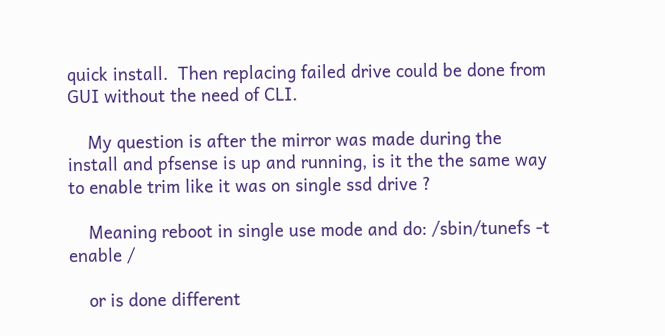quick install.  Then replacing failed drive could be done from GUI without the need of CLI.

    My question is after the mirror was made during the install and pfsense is up and running, is it the the same way to enable trim like it was on single ssd drive ?

    Meaning reboot in single use mode and do: /sbin/tunefs -t enable /

    or is done different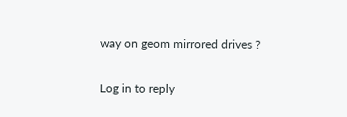way on geom mirrored drives ?

Log in to reply